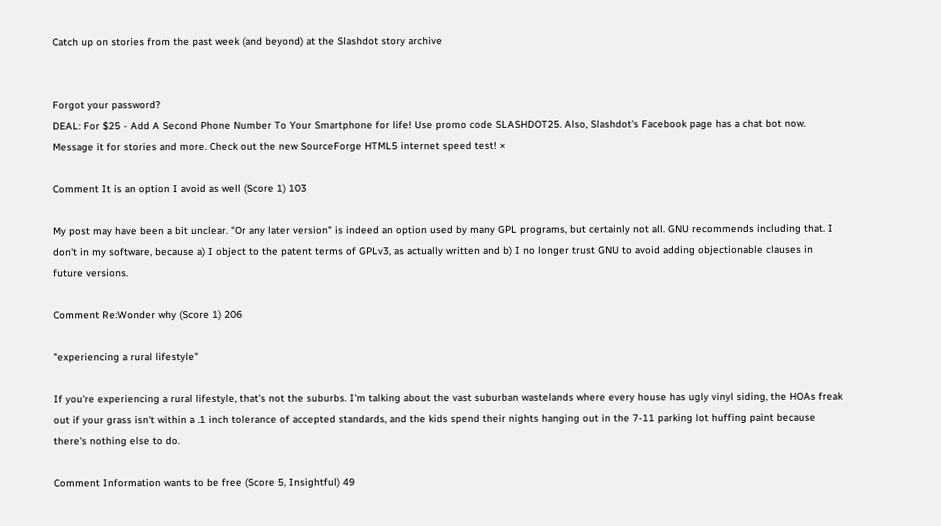Catch up on stories from the past week (and beyond) at the Slashdot story archive


Forgot your password?
DEAL: For $25 - Add A Second Phone Number To Your Smartphone for life! Use promo code SLASHDOT25. Also, Slashdot's Facebook page has a chat bot now. Message it for stories and more. Check out the new SourceForge HTML5 internet speed test! ×

Comment It is an option I avoid as well (Score 1) 103

My post may have been a bit unclear. "Or any later version" is indeed an option used by many GPL programs, but certainly not all. GNU recommends including that. I don't in my software, because a) I object to the patent terms of GPLv3, as actually written and b) I no longer trust GNU to avoid adding objectionable clauses in future versions.

Comment Re:Wonder why (Score 1) 206

"experiencing a rural lifestyle"

If you're experiencing a rural lifestyle, that's not the suburbs. I'm talking about the vast suburban wastelands where every house has ugly vinyl siding, the HOAs freak out if your grass isn't within a .1 inch tolerance of accepted standards, and the kids spend their nights hanging out in the 7-11 parking lot huffing paint because there's nothing else to do.

Comment Information wants to be free (Score 5, Insightful) 49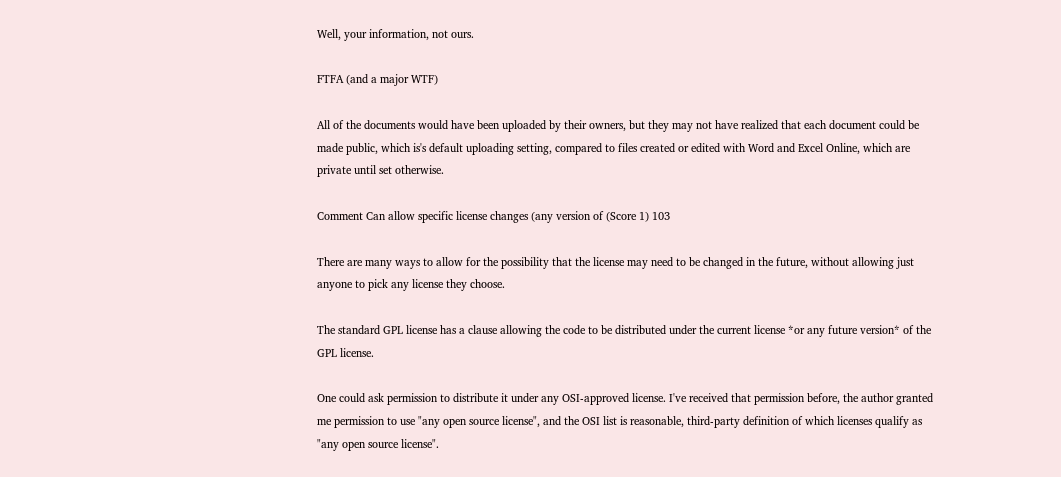Well, your information, not ours.

FTFA (and a major WTF)

All of the documents would have been uploaded by their owners, but they may not have realized that each document could be made public, which is's default uploading setting, compared to files created or edited with Word and Excel Online, which are private until set otherwise.

Comment Can allow specific license changes (any version of (Score 1) 103

There are many ways to allow for the possibility that the license may need to be changed in the future, without allowing just anyone to pick any license they choose.

The standard GPL license has a clause allowing the code to be distributed under the current license *or any future version* of the GPL license.

One could ask permission to distribute it under any OSI-approved license. I've received that permission before, the author granted me permission to use "any open source license", and the OSI list is reasonable, third-party definition of which licenses qualify as "any open source license".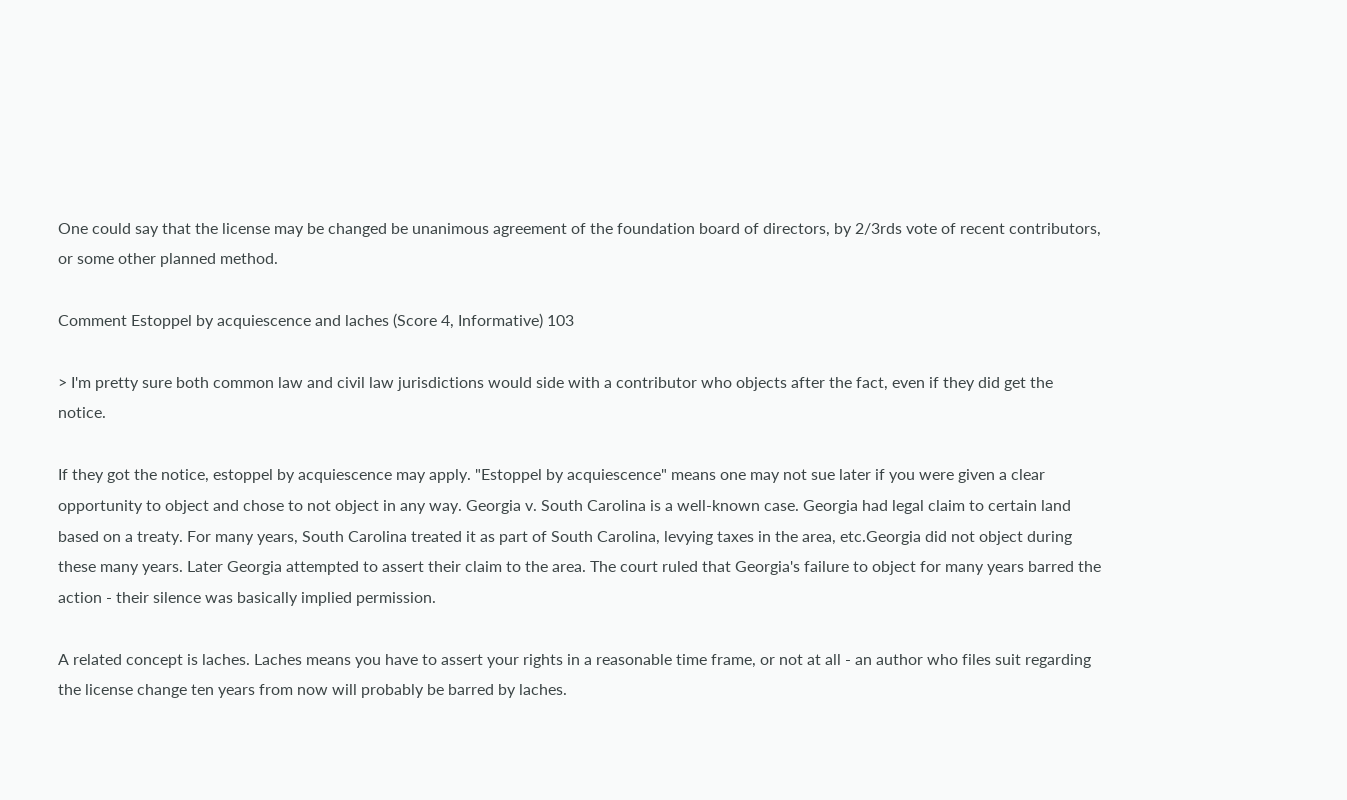One could say that the license may be changed be unanimous agreement of the foundation board of directors, by 2/3rds vote of recent contributors, or some other planned method.

Comment Estoppel by acquiescence and laches (Score 4, Informative) 103

> I'm pretty sure both common law and civil law jurisdictions would side with a contributor who objects after the fact, even if they did get the notice.

If they got the notice, estoppel by acquiescence may apply. "Estoppel by acquiescence" means one may not sue later if you were given a clear opportunity to object and chose to not object in any way. Georgia v. South Carolina is a well-known case. Georgia had legal claim to certain land based on a treaty. For many years, South Carolina treated it as part of South Carolina, levying taxes in the area, etc.Georgia did not object during these many years. Later Georgia attempted to assert their claim to the area. The court ruled that Georgia's failure to object for many years barred the action - their silence was basically implied permission.

A related concept is laches. Laches means you have to assert your rights in a reasonable time frame, or not at all - an author who files suit regarding the license change ten years from now will probably be barred by laches.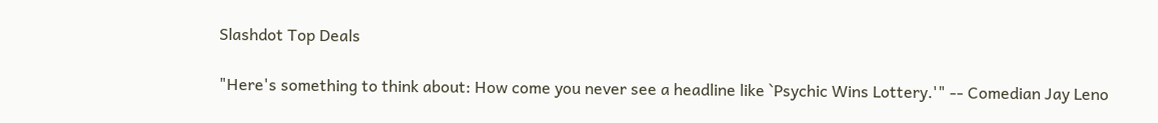Slashdot Top Deals

"Here's something to think about: How come you never see a headline like `Psychic Wins Lottery.'" -- Comedian Jay Leno